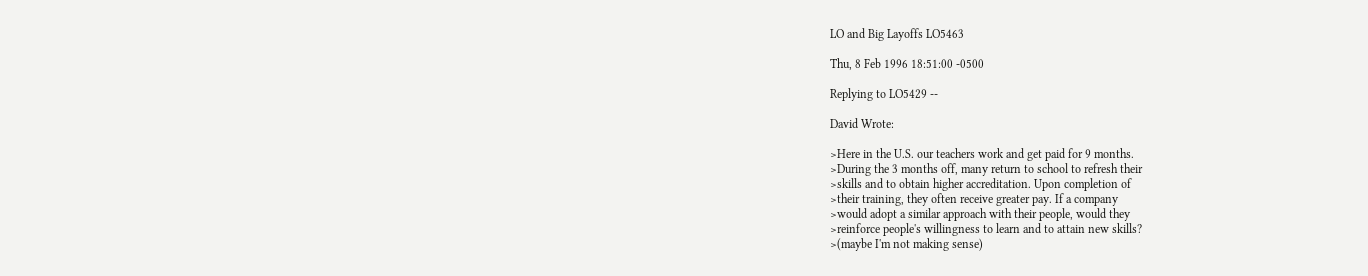LO and Big Layoffs LO5463

Thu, 8 Feb 1996 18:51:00 -0500

Replying to LO5429 --

David Wrote:

>Here in the U.S. our teachers work and get paid for 9 months.
>During the 3 months off, many return to school to refresh their
>skills and to obtain higher accreditation. Upon completion of
>their training, they often receive greater pay. If a company
>would adopt a similar approach with their people, would they
>reinforce people's willingness to learn and to attain new skills?
>(maybe I'm not making sense)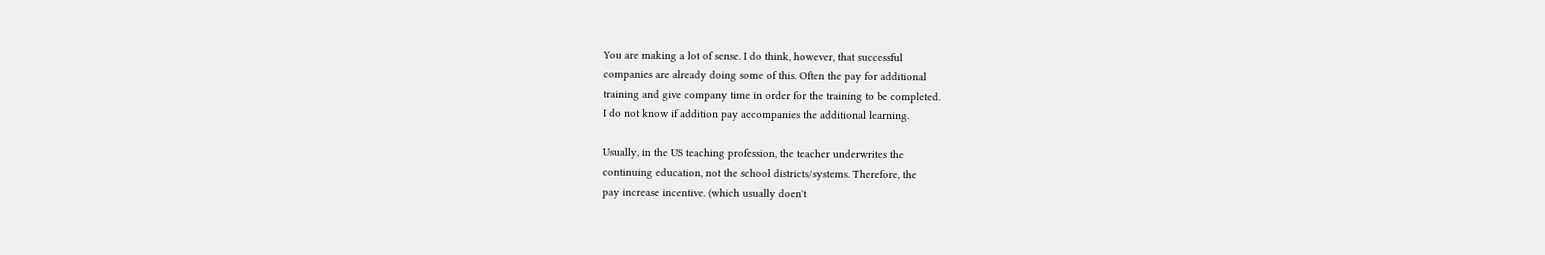You are making a lot of sense. I do think, however, that successful
companies are already doing some of this. Often the pay for additional
training and give company time in order for the training to be completed.
I do not know if addition pay accompanies the additional learning.

Usually, in the US teaching profession, the teacher underwrites the
continuing education, not the school districts/systems. Therefore, the
pay increase incentive. (which usually doen't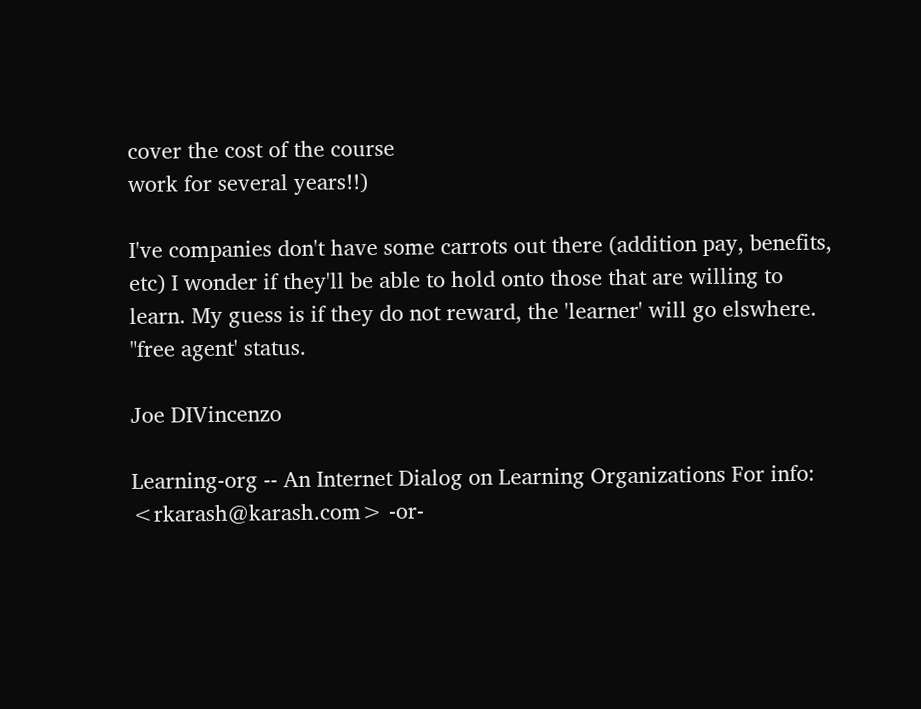cover the cost of the course
work for several years!!)

I've companies don't have some carrots out there (addition pay, benefits,
etc) I wonder if they'll be able to hold onto those that are willing to
learn. My guess is if they do not reward, the 'learner' will go elswhere.
"free agent' status.

Joe DIVincenzo

Learning-org -- An Internet Dialog on Learning Organizations For info: <rkarash@karash.com> -or-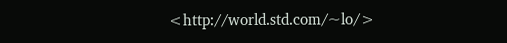<http://world.std.com/~lo/>